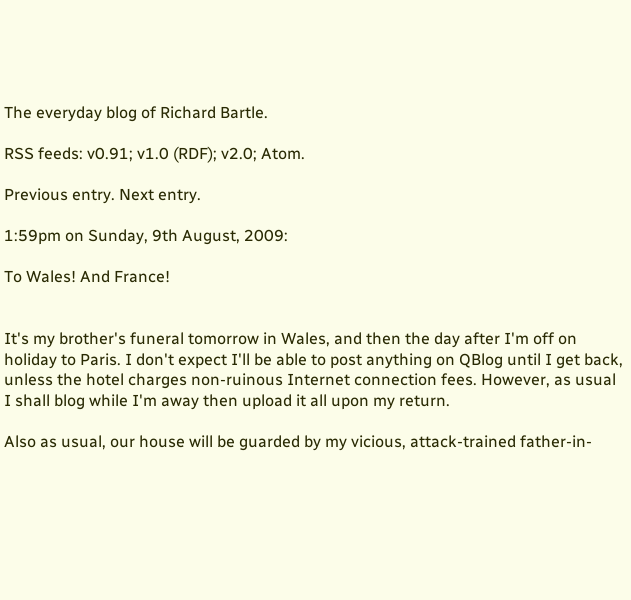The everyday blog of Richard Bartle.

RSS feeds: v0.91; v1.0 (RDF); v2.0; Atom.

Previous entry. Next entry.

1:59pm on Sunday, 9th August, 2009:

To Wales! And France!


It's my brother's funeral tomorrow in Wales, and then the day after I'm off on holiday to Paris. I don't expect I'll be able to post anything on QBlog until I get back, unless the hotel charges non-ruinous Internet connection fees. However, as usual I shall blog while I'm away then upload it all upon my return.

Also as usual, our house will be guarded by my vicious, attack-trained father-in-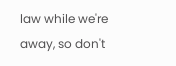law while we're away, so don't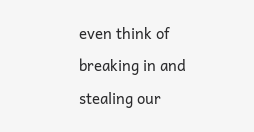even think of breaking in and stealing our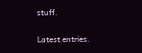stuff.

Latest entries.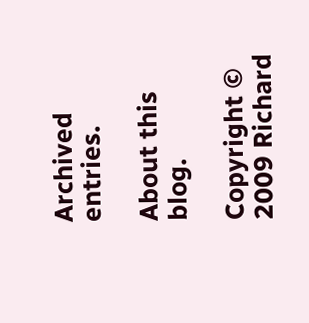Archived entries.

About this blog.

Copyright © 2009 Richard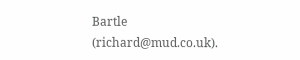Bartle (richard@mud.co.uk).